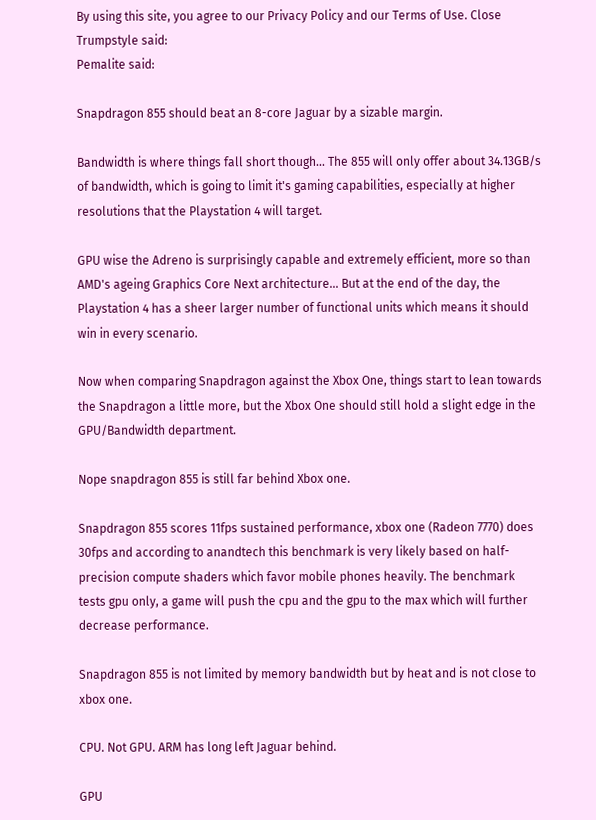By using this site, you agree to our Privacy Policy and our Terms of Use. Close
Trumpstyle said:
Pemalite said:

Snapdragon 855 should beat an 8-core Jaguar by a sizable margin.

Bandwidth is where things fall short though... The 855 will only offer about 34.13GB/s of bandwidth, which is going to limit it's gaming capabilities, especially at higher resolutions that the Playstation 4 will target.

GPU wise the Adreno is surprisingly capable and extremely efficient, more so than AMD's ageing Graphics Core Next architecture... But at the end of the day, the Playstation 4 has a sheer larger number of functional units which means it should win in every scenario.

Now when comparing Snapdragon against the Xbox One, things start to lean towards the Snapdragon a little more, but the Xbox One should still hold a slight edge in the GPU/Bandwidth department.

Nope snapdragon 855 is still far behind Xbox one.

Snapdragon 855 scores 11fps sustained performance, xbox one (Radeon 7770) does 30fps and according to anandtech this benchmark is very likely based on half-precision compute shaders which favor mobile phones heavily. The benchmark tests gpu only, a game will push the cpu and the gpu to the max which will further decrease performance.

Snapdragon 855 is not limited by memory bandwidth but by heat and is not close to xbox one.

CPU. Not GPU. ARM has long left Jaguar behind.

GPU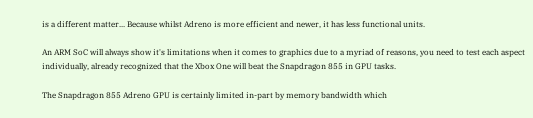is a different matter... Because whilst Adreno is more efficient and newer, it has less functional units.

An ARM SoC will always show it's limitations when it comes to graphics due to a myriad of reasons, you need to test each aspect individually, already recognized that the Xbox One will beat the Snapdragon 855 in GPU tasks.

The Snapdragon 855 Adreno GPU is certainly limited in-part by memory bandwidth which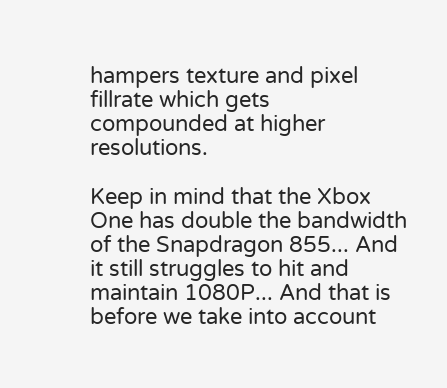hampers texture and pixel fillrate which gets compounded at higher resolutions.

Keep in mind that the Xbox One has double the bandwidth of the Snapdragon 855... And it still struggles to hit and maintain 1080P... And that is before we take into account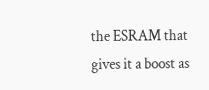the ESRAM that gives it a boost as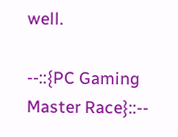well.

--::{PC Gaming Master Race}::--